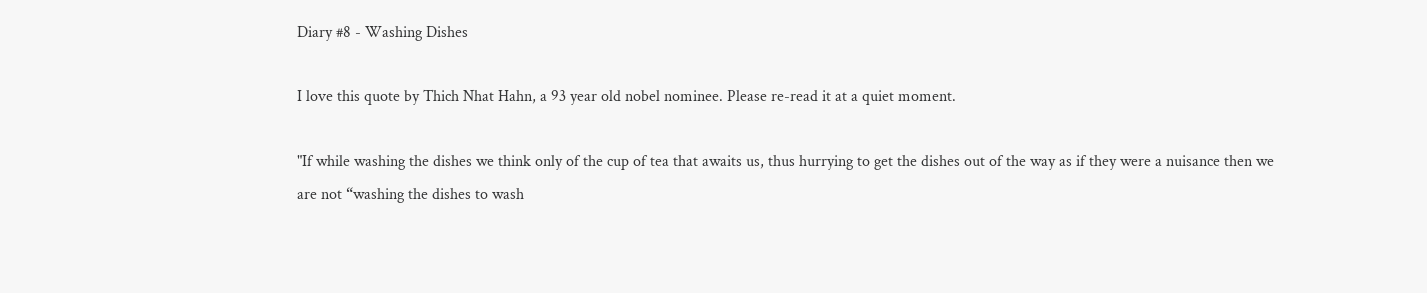Diary #8 - Washing Dishes

I love this quote by Thich Nhat Hahn, a 93 year old nobel nominee. Please re-read it at a quiet moment.

"If while washing the dishes we think only of the cup of tea that awaits us, thus hurrying to get the dishes out of the way as if they were a nuisance then we are not “washing the dishes to wash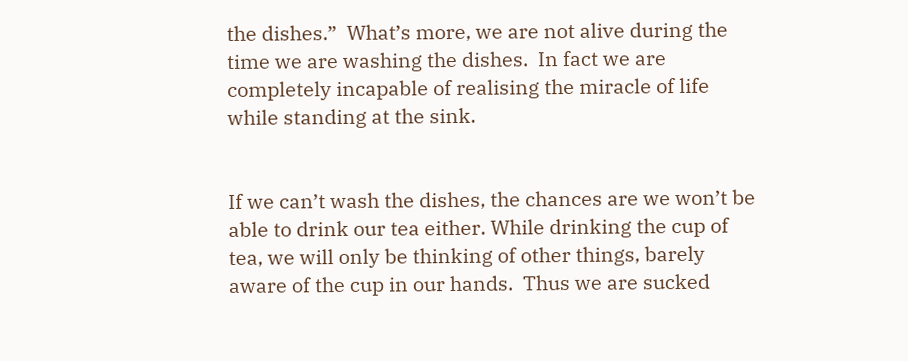the dishes.”  What’s more, we are not alive during the time we are washing the dishes.  In fact we are completely incapable of realising the miracle of life while standing at the sink.


If we can’t wash the dishes, the chances are we won’t be able to drink our tea either. While drinking the cup of tea, we will only be thinking of other things, barely aware of the cup in our hands.  Thus we are sucked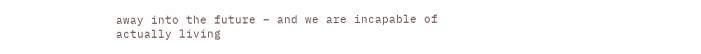away into the future – and we are incapable of actually living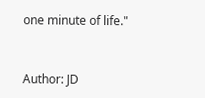one minute of life."


Author: JD